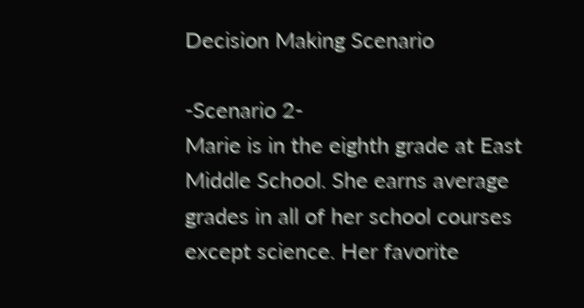Decision Making Scenario

-Scenario 2-
Marie is in the eighth grade at East Middle School. She earns average grades in all of her school courses except science. Her favorite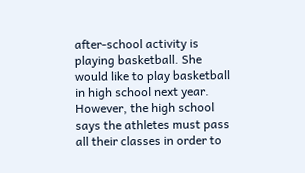after-school activity is playing basketball. She would like to play basketball in high school next year. However, the high school says the athletes must pass all their classes in order to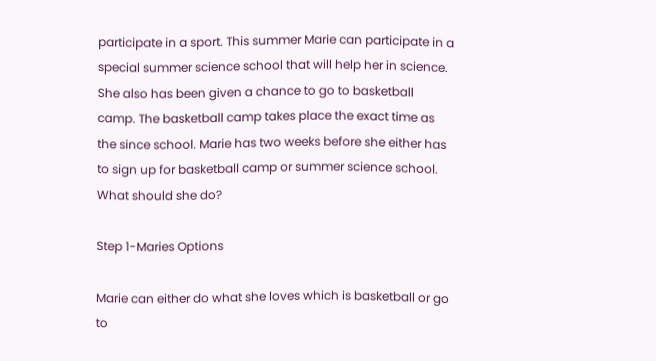participate in a sport. This summer Marie can participate in a special summer science school that will help her in science. She also has been given a chance to go to basketball camp. The basketball camp takes place the exact time as the since school. Marie has two weeks before she either has to sign up for basketball camp or summer science school. What should she do?

Step 1-Maries Options

Marie can either do what she loves which is basketball or go to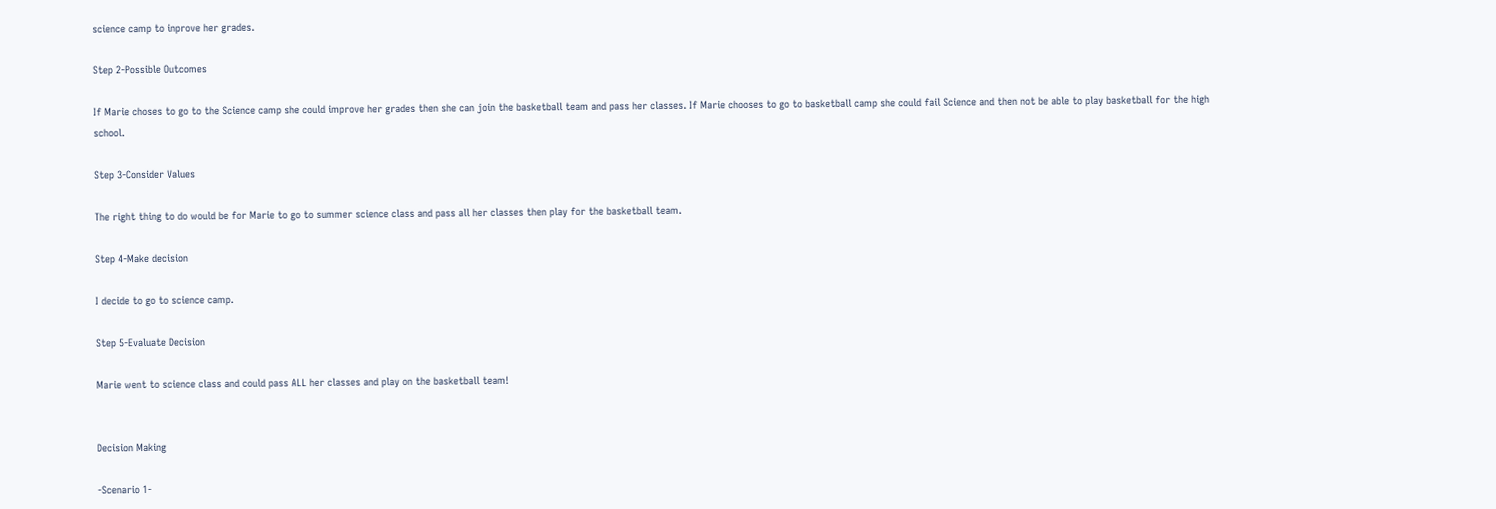science camp to inprove her grades.

Step 2-Possible Outcomes

If Marie choses to go to the Science camp she could improve her grades then she can join the basketball team and pass her classes. If Marie chooses to go to basketball camp she could fail Science and then not be able to play basketball for the high school.

Step 3-Consider Values

The right thing to do would be for Marie to go to summer science class and pass all her classes then play for the basketball team.

Step 4-Make decision

I decide to go to science camp.

Step 5-Evaluate Decision

Marie went to science class and could pass ALL her classes and play on the basketball team!


Decision Making

-Scenario 1-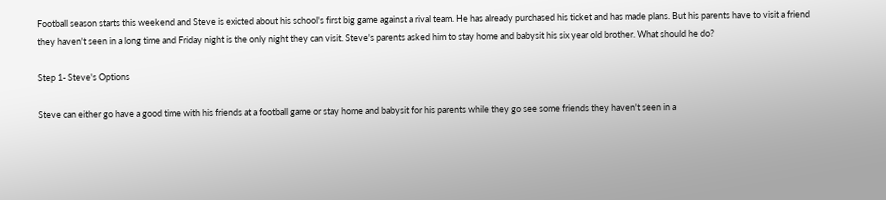Football season starts this weekend and Steve is exicted about his school's first big game against a rival team. He has already purchased his ticket and has made plans. But his parents have to visit a friend they haven't seen in a long time and Friday night is the only night they can visit. Steve's parents asked him to stay home and babysit his six year old brother. What should he do?

Step 1- Steve's Options

Steve can either go have a good time with his friends at a football game or stay home and babysit for his parents while they go see some friends they haven't seen in a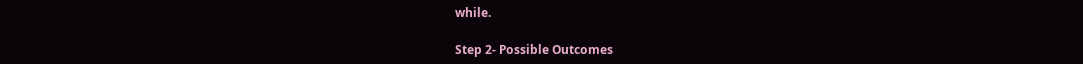while.

Step 2- Possible Outcomes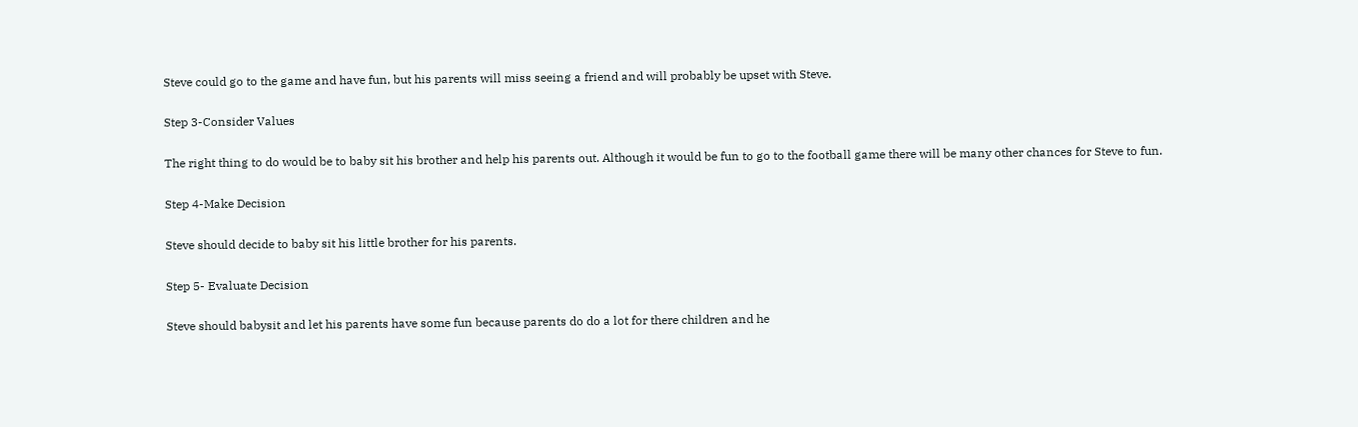Steve could go to the game and have fun, but his parents will miss seeing a friend and will probably be upset with Steve.

Step 3-Consider Values

The right thing to do would be to baby sit his brother and help his parents out. Although it would be fun to go to the football game there will be many other chances for Steve to fun.

Step 4-Make Decision

Steve should decide to baby sit his little brother for his parents.

Step 5- Evaluate Decision

Steve should babysit and let his parents have some fun because parents do do a lot for there children and he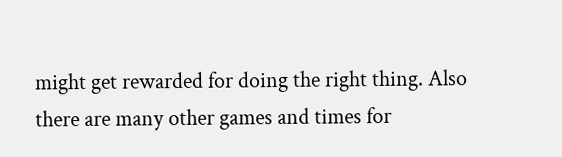might get rewarded for doing the right thing. Also there are many other games and times for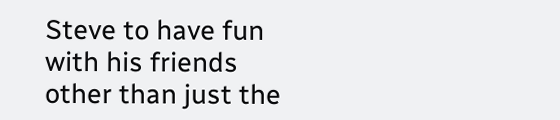Steve to have fun with his friends other than just the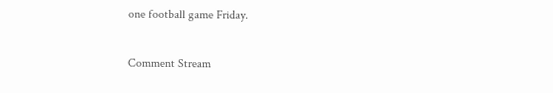one football game Friday.

Comment Stream